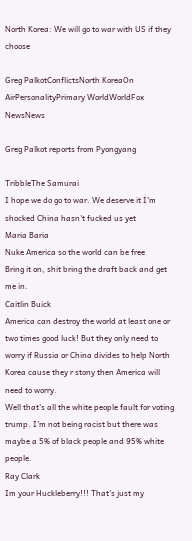North Korea: We will go to war with US if they choose

Greg PalkotConflictsNorth KoreaOn AirPersonalityPrimary WorldWorldFox NewsNews

Greg Palkot reports from Pyongyang

TribbleThe Samurai
I hope we do go to war. We deserve it I'm shocked China hasn't fucked us yet
Maria Baria
Nuke America so the world can be free
Bring it on, shit bring the draft back and get me in.
Caitlin Buick
America can destroy the world at least one or two times good luck! But they only need to worry if Russia or China divides to help North Korea cause they r stony then America will need to worry.
Well that's all the white people fault for voting trump. I'm not being racist but there was maybe a 5% of black people and 95% white people.
Ray Clark
Im your Huckleberry!!! That's just my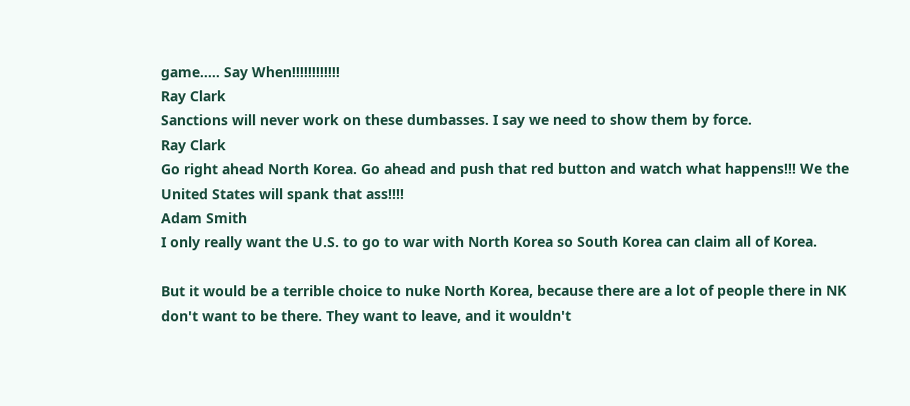game..... Say When!!!!!!!!!!!!
Ray Clark
Sanctions will never work on these dumbasses. I say we need to show them by force.
Ray Clark
Go right ahead North Korea. Go ahead and push that red button and watch what happens!!! We the United States will spank that ass!!!!
Adam Smith
I only really want the U.S. to go to war with North Korea so South Korea can claim all of Korea.

But it would be a terrible choice to nuke North Korea, because there are a lot of people there in NK don't want to be there. They want to leave, and it wouldn't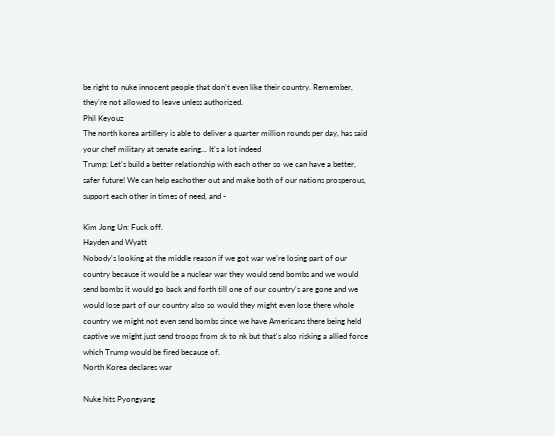be right to nuke innocent people that don't even like their country. Remember, they're not allowed to leave unless authorized.
Phil Keyouz
The north korea artillery is able to deliver a quarter million rounds per day, has said your chef military at senate earing... It's a lot indeed
Trump: Let's build a better relationship with each other so we can have a better, safer future! We can help eachother out and make both of our nations prosperous, support each other in times of need, and -

Kim Jong Un: Fuck off.
Hayden and Wyatt
Nobody's looking at the middle reason if we got war we're losing part of our country because it would be a nuclear war they would send bombs and we would send bombs it would go back and forth till one of our country's are gone and we would lose part of our country also so would they might even lose there whole country we might not even send bombs since we have Americans there being held captive we might just send troops from sk to nk but that's also risking a allied force which Trump would be fired because of.
North Korea declares war

Nuke hits Pyongyang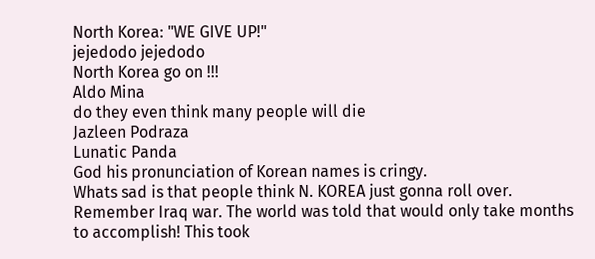North Korea: "WE GIVE UP!"
jejedodo jejedodo
North Korea go on !!!
Aldo Mina
do they even think many people will die
Jazleen Podraza
Lunatic Panda
God his pronunciation of Korean names is cringy.
Whats sad is that people think N. KOREA just gonna roll over. Remember Iraq war. The world was told that would only take months to accomplish! This took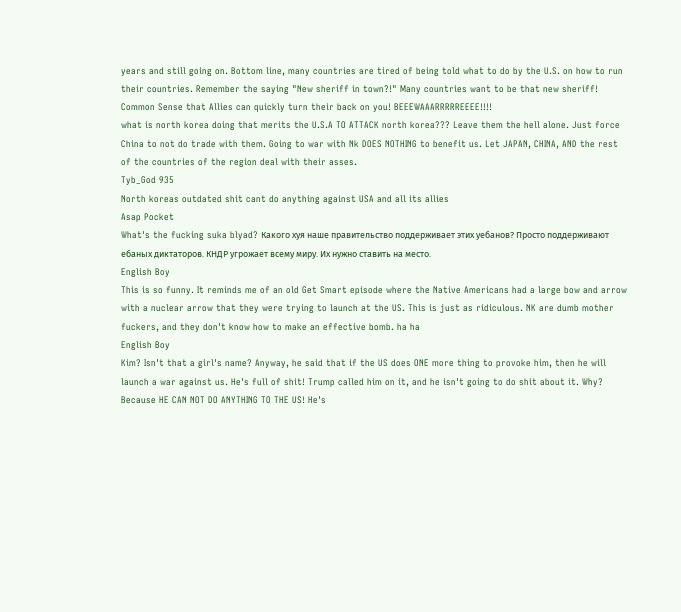years and still going on. Bottom line, many countries are tired of being told what to do by the U.S. on how to run their countries. Remember the saying "New sheriff in town?!" Many countries want to be that new sheriff! Common Sense that Allies can quickly turn their back on you! BEEEWAAARRRRREEEE!!!!
what is north korea doing that merits the U.S.A TO ATTACK north korea??? Leave them the hell alone. Just force China to not do trade with them. Going to war with Nk DOES NOTHING to benefit us. Let JAPAN, CHINA, AND the rest of the countries of the region deal with their asses.
Tyb_God 935
North koreas outdated shit cant do anything against USA and all its allies
Asap Pocket
What's the fucking suka blyad? Какого хуя наше правительство поддерживает этих уебанов? Просто поддерживают ебаных диктаторов. КНДР угрожает всему миру. Их нужно ставить на место.
English Boy
This is so funny. It reminds me of an old Get Smart episode where the Native Americans had a large bow and arrow with a nuclear arrow that they were trying to launch at the US. This is just as ridiculous. NK are dumb mother fuckers, and they don't know how to make an effective bomb. ha ha
English Boy
Kim? Isn't that a girl's name? Anyway, he said that if the US does ONE more thing to provoke him, then he will launch a war against us. He's full of shit! Trump called him on it, and he isn't going to do shit about it. Why? Because HE CAN NOT DO ANYTHING TO THE US! He's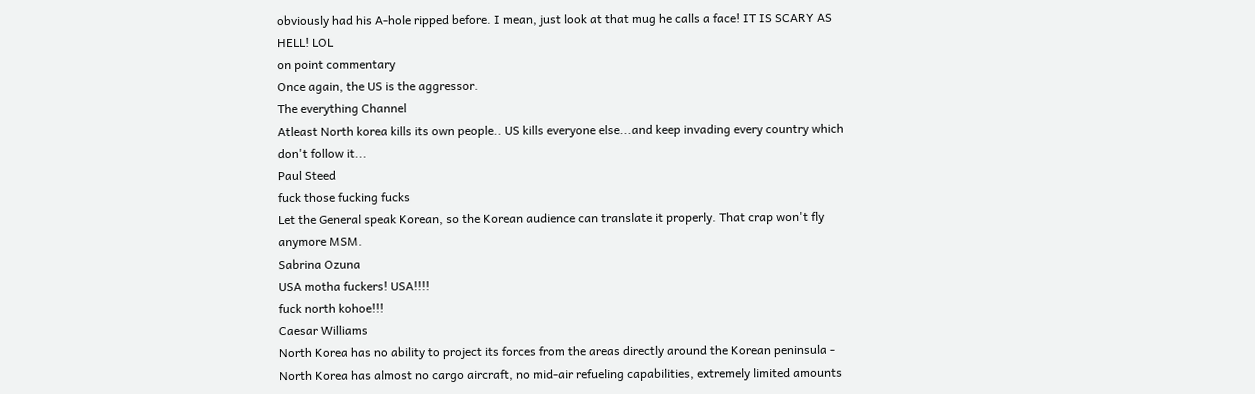obviously had his A-hole ripped before. I mean, just look at that mug he calls a face! IT IS SCARY AS HELL! LOL
on point commentary
Once again, the US is the aggressor.
The everything Channel
Atleast North korea kills its own people.. US kills everyone else...and keep invading every country which don't follow it...
Paul Steed
fuck those fucking fucks
Let the General speak Korean, so the Korean audience can translate it properly. That crap won't fly anymore MSM.
Sabrina Ozuna
USA motha fuckers! USA!!!!
fuck north kohoe!!!
Caesar Williams
North Korea has no ability to project its forces from the areas directly around the Korean peninsula - North Korea has almost no cargo aircraft, no mid-air refueling capabilities, extremely limited amounts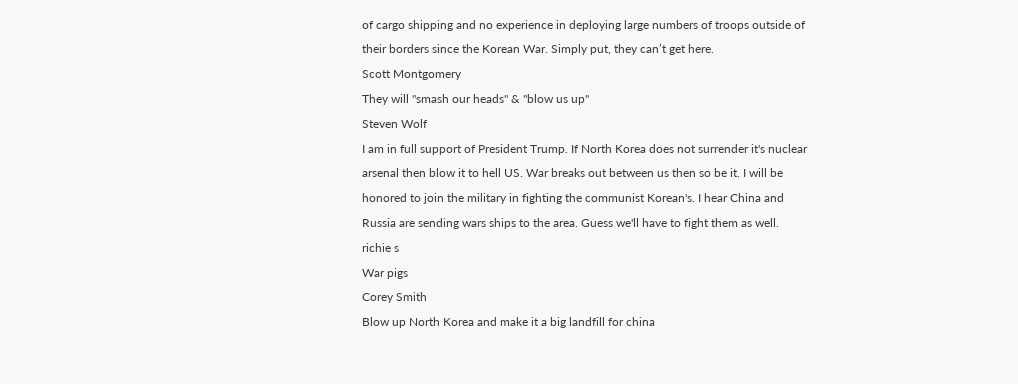of cargo shipping and no experience in deploying large numbers of troops outside of their borders since the Korean War. Simply put, they can’t get here.
Scott Montgomery
They will "smash our heads" & "blow us up"
Steven Wolf
I am in full support of President Trump. If North Korea does not surrender it's nuclear arsenal then blow it to hell US. War breaks out between us then so be it. I will be honored to join the military in fighting the communist Korean's. I hear China and Russia are sending wars ships to the area. Guess we'll have to fight them as well.
richie s
War pigs
Corey Smith
Blow up North Korea and make it a big landfill for china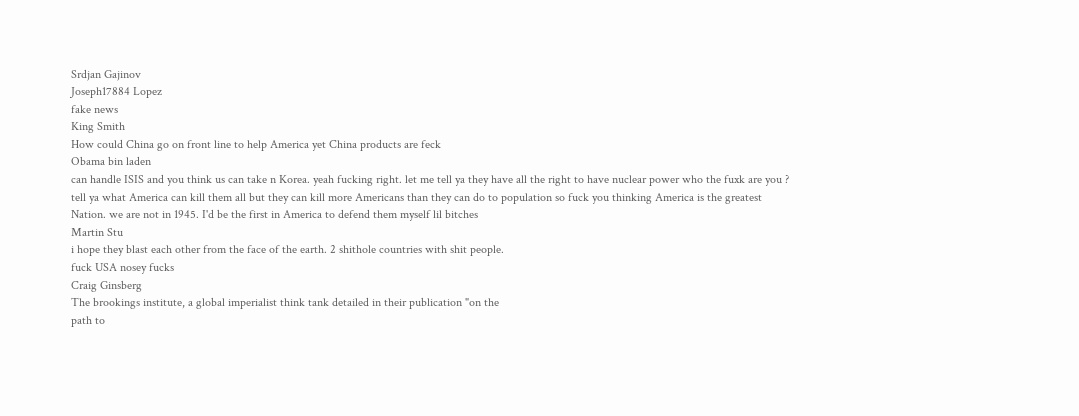Srdjan Gajinov
Joseph17884 Lopez
fake news
King Smith
How could China go on front line to help America yet China products are feck
Obama bin laden
can handle ISIS and you think us can take n Korea. yeah fucking right. let me tell ya they have all the right to have nuclear power who the fuxk are you ? tell ya what America can kill them all but they can kill more Americans than they can do to population so fuck you thinking America is the greatest Nation. we are not in 1945. I'd be the first in America to defend them myself lil bitches
Martin Stu
i hope they blast each other from the face of the earth. 2 shithole countries with shit people.
fuck USA nosey fucks
Craig Ginsberg
The brookings institute, a global imperialist think tank detailed in their publication "on the
path to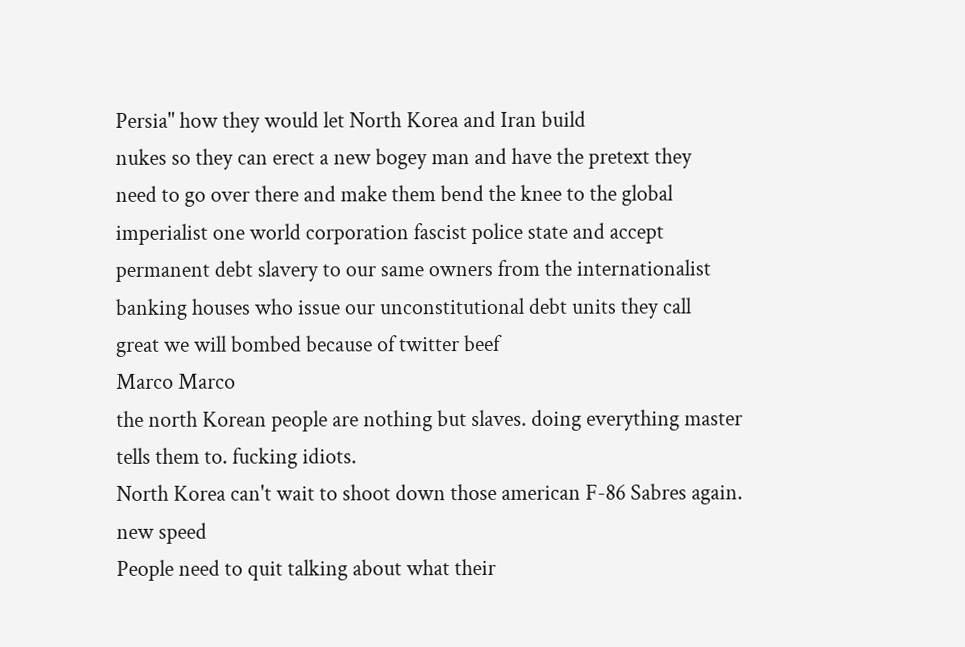Persia" how they would let North Korea and Iran build
nukes so they can erect a new bogey man and have the pretext they
need to go over there and make them bend the knee to the global
imperialist one world corporation fascist police state and accept
permanent debt slavery to our same owners from the internationalist
banking houses who issue our unconstitutional debt units they call
great we will bombed because of twitter beef
Marco Marco
the north Korean people are nothing but slaves. doing everything master tells them to. fucking idiots.
North Korea can't wait to shoot down those american F-86 Sabres again.
new speed
People need to quit talking about what their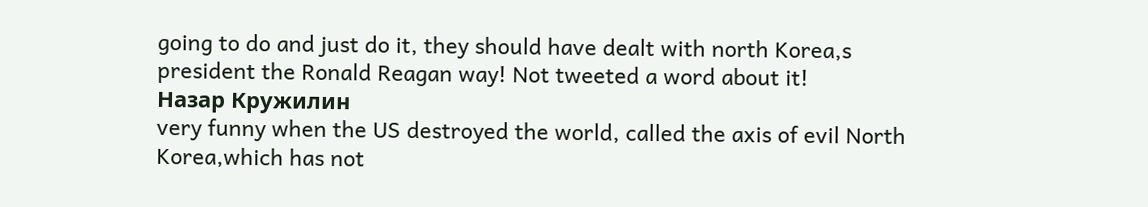going to do and just do it, they should have dealt with north Korea,s president the Ronald Reagan way! Not tweeted a word about it!
Назар Кружилин
very funny when the US destroyed the world, called the axis of evil North Korea,which has not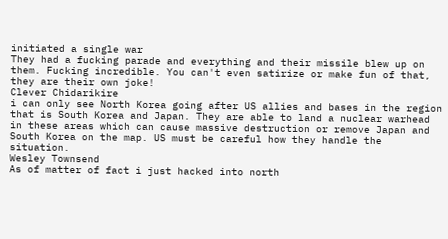initiated a single war
They had a fucking parade and everything and their missile blew up on them. Fucking incredible. You can't even satirize or make fun of that, they are their own joke!
Clever Chidarikire
i can only see North Korea going after US allies and bases in the region that is South Korea and Japan. They are able to land a nuclear warhead in these areas which can cause massive destruction or remove Japan and South Korea on the map. US must be careful how they handle the situation.
Wesley Townsend
As of matter of fact i just hacked into north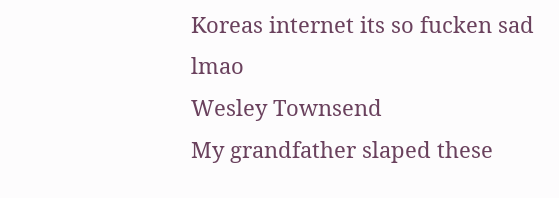Koreas internet its so fucken sad lmao
Wesley Townsend
My grandfather slaped these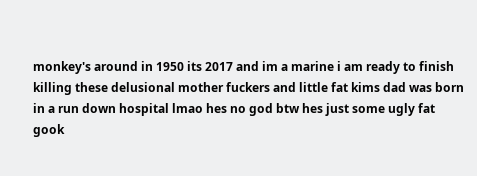monkey's around in 1950 its 2017 and im a marine i am ready to finish killing these delusional mother fuckers and little fat kims dad was born in a run down hospital lmao hes no god btw hes just some ugly fat gook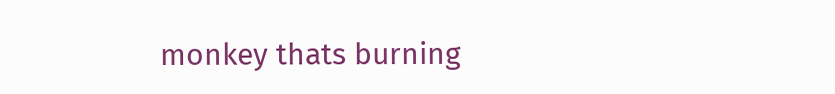monkey thats burning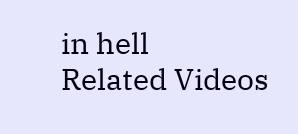in hell
Related Videos